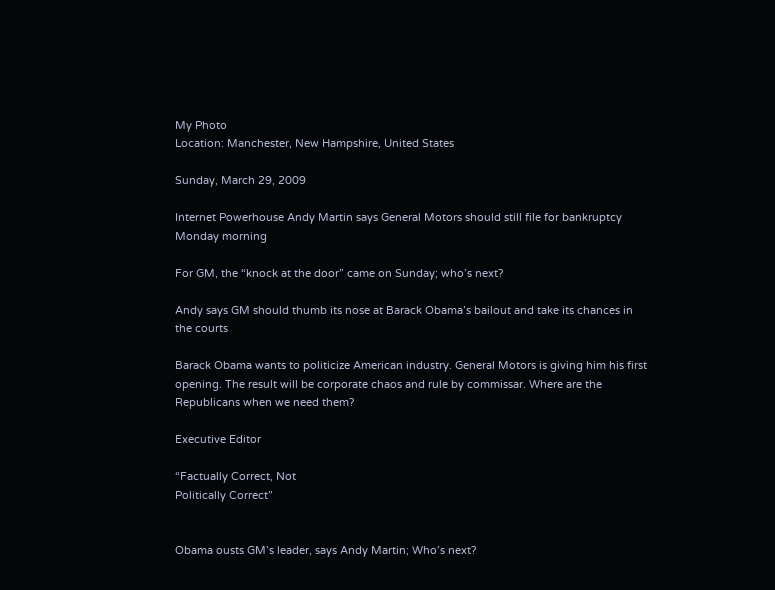My Photo
Location: Manchester, New Hampshire, United States

Sunday, March 29, 2009

Internet Powerhouse Andy Martin says General Motors should still file for bankruptcy Monday morning

For GM, the “knock at the door” came on Sunday; who’s next?

Andy says GM should thumb its nose at Barack Obama’s bailout and take its chances in the courts

Barack Obama wants to politicize American industry. General Motors is giving him his first opening. The result will be corporate chaos and rule by commissar. Where are the Republicans when we need them?

Executive Editor

“Factually Correct, Not
Politically Correct”


Obama ousts GM’s leader, says Andy Martin; Who’s next?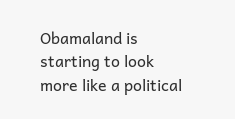Obamaland is starting to look more like a political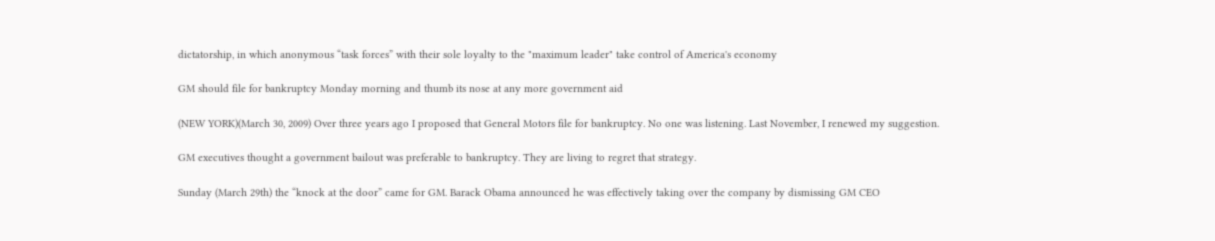dictatorship, in which anonymous “task forces” with their sole loyalty to the "maximum leader" take control of America's economy

GM should file for bankruptcy Monday morning and thumb its nose at any more government aid

(NEW YORK)(March 30, 2009) Over three years ago I proposed that General Motors file for bankruptcy. No one was listening. Last November, I renewed my suggestion.

GM executives thought a government bailout was preferable to bankruptcy. They are living to regret that strategy.

Sunday (March 29th) the “knock at the door” came for GM. Barack Obama announced he was effectively taking over the company by dismissing GM CEO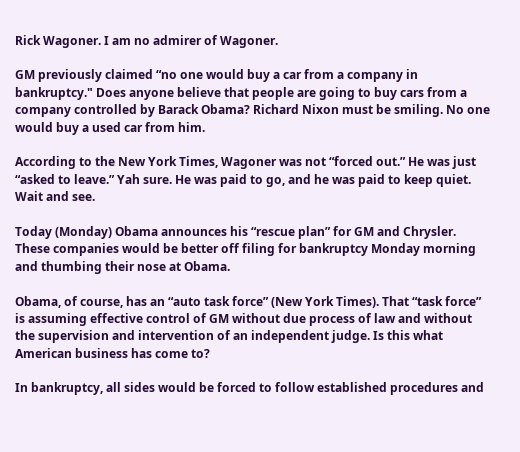Rick Wagoner. I am no admirer of Wagoner.

GM previously claimed “no one would buy a car from a company in bankruptcy." Does anyone believe that people are going to buy cars from a company controlled by Barack Obama? Richard Nixon must be smiling. No one would buy a used car from him.

According to the New York Times, Wagoner was not “forced out.” He was just “asked to leave.” Yah sure. He was paid to go, and he was paid to keep quiet. Wait and see.

Today (Monday) Obama announces his “rescue plan” for GM and Chrysler. These companies would be better off filing for bankruptcy Monday morning and thumbing their nose at Obama.

Obama, of course, has an “auto task force” (New York Times). That “task force” is assuming effective control of GM without due process of law and without the supervision and intervention of an independent judge. Is this what American business has come to?

In bankruptcy, all sides would be forced to follow established procedures and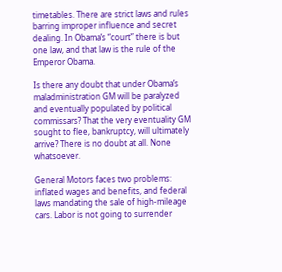timetables. There are strict laws and rules barring improper influence and secret dealing. In Obama’s “court” there is but one law, and that law is the rule of the Emperor Obama.

Is there any doubt that under Obama’s maladministration GM will be paralyzed and eventually populated by political commissars? That the very eventuality GM sought to flee, bankruptcy, will ultimately arrive? There is no doubt at all. None whatsoever.

General Motors faces two problems: inflated wages and benefits, and federal laws mandating the sale of high-mileage cars. Labor is not going to surrender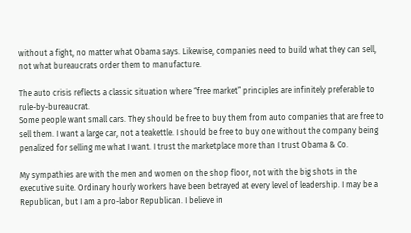without a fight, no matter what Obama says. Likewise, companies need to build what they can sell, not what bureaucrats order them to manufacture.

The auto crisis reflects a classic situation where “free market” principles are infinitely preferable to rule-by-bureaucrat.
Some people want small cars. They should be free to buy them from auto companies that are free to sell them. I want a large car, not a teakettle. I should be free to buy one without the company being penalized for selling me what I want. I trust the marketplace more than I trust Obama & Co.

My sympathies are with the men and women on the shop floor, not with the big shots in the executive suite. Ordinary hourly workers have been betrayed at every level of leadership. I may be a Republican, but I am a pro-labor Republican. I believe in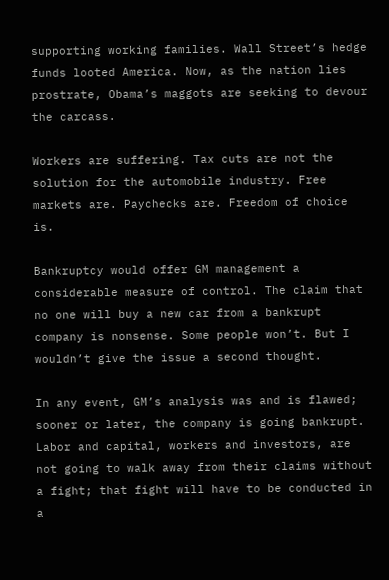supporting working families. Wall Street’s hedge funds looted America. Now, as the nation lies prostrate, Obama’s maggots are seeking to devour the carcass.

Workers are suffering. Tax cuts are not the solution for the automobile industry. Free markets are. Paychecks are. Freedom of choice is.

Bankruptcy would offer GM management a considerable measure of control. The claim that no one will buy a new car from a bankrupt company is nonsense. Some people won’t. But I wouldn’t give the issue a second thought.

In any event, GM’s analysis was and is flawed; sooner or later, the company is going bankrupt. Labor and capital, workers and investors, are not going to walk away from their claims without a fight; that fight will have to be conducted in a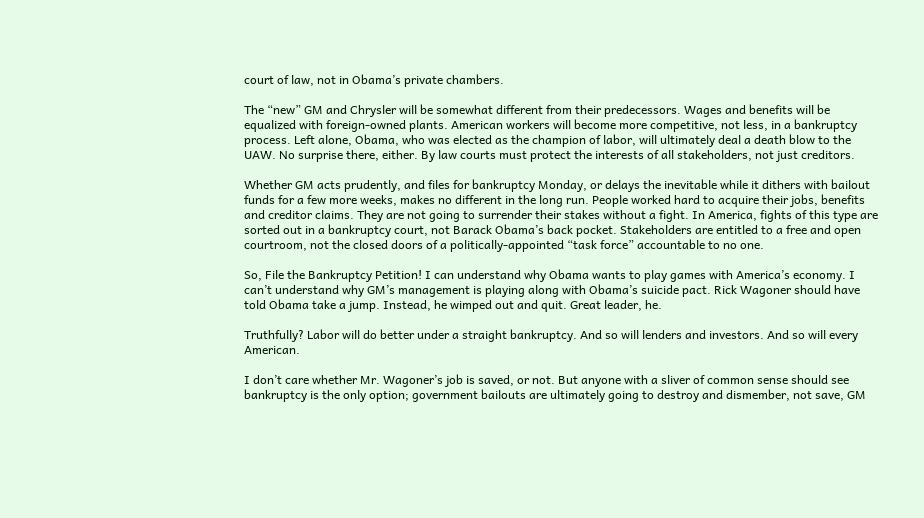court of law, not in Obama’s private chambers.

The “new” GM and Chrysler will be somewhat different from their predecessors. Wages and benefits will be equalized with foreign-owned plants. American workers will become more competitive, not less, in a bankruptcy process. Left alone, Obama, who was elected as the champion of labor, will ultimately deal a death blow to the UAW. No surprise there, either. By law courts must protect the interests of all stakeholders, not just creditors.

Whether GM acts prudently, and files for bankruptcy Monday, or delays the inevitable while it dithers with bailout funds for a few more weeks, makes no different in the long run. People worked hard to acquire their jobs, benefits and creditor claims. They are not going to surrender their stakes without a fight. In America, fights of this type are sorted out in a bankruptcy court, not Barack Obama’s back pocket. Stakeholders are entitled to a free and open courtroom, not the closed doors of a politically-appointed “task force” accountable to no one.

So, File the Bankruptcy Petition! I can understand why Obama wants to play games with America’s economy. I can’t understand why GM’s management is playing along with Obama’s suicide pact. Rick Wagoner should have told Obama take a jump. Instead, he wimped out and quit. Great leader, he.

Truthfully? Labor will do better under a straight bankruptcy. And so will lenders and investors. And so will every American.

I don’t care whether Mr. Wagoner’s job is saved, or not. But anyone with a sliver of common sense should see bankruptcy is the only option; government bailouts are ultimately going to destroy and dismember, not save, GM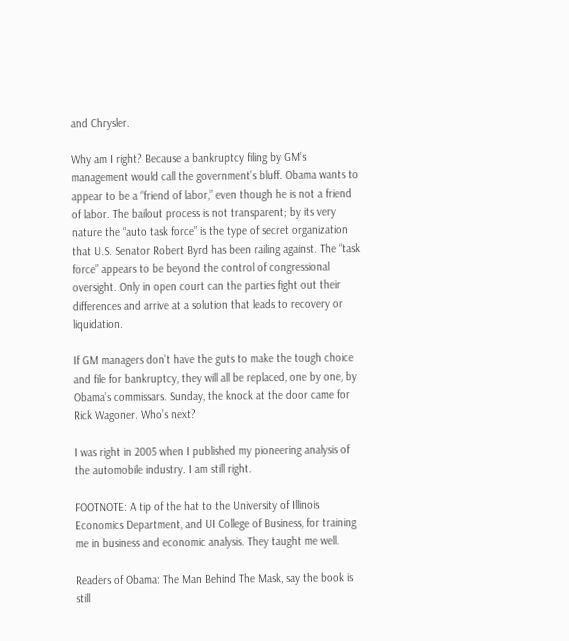and Chrysler.

Why am I right? Because a bankruptcy filing by GM’s management would call the government’s bluff. Obama wants to appear to be a “friend of labor,” even though he is not a friend of labor. The bailout process is not transparent; by its very nature the “auto task force” is the type of secret organization that U.S. Senator Robert Byrd has been railing against. The “task force” appears to be beyond the control of congressional oversight. Only in open court can the parties fight out their differences and arrive at a solution that leads to recovery or liquidation.

If GM managers don’t have the guts to make the tough choice and file for bankruptcy, they will all be replaced, one by one, by Obama’s commissars. Sunday, the knock at the door came for Rick Wagoner. Who’s next?

I was right in 2005 when I published my pioneering analysis of the automobile industry. I am still right.

FOOTNOTE: A tip of the hat to the University of Illinois Economics Department, and UI College of Business, for training me in business and economic analysis. They taught me well.

Readers of Obama: The Man Behind The Mask, say the book is still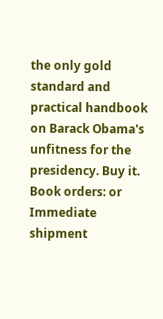the only gold standard and practical handbook on Barack Obama's unfitness for the presidency. Buy it.
Book orders: or Immediate shipment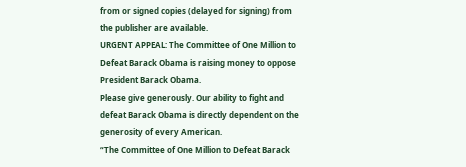from or signed copies (delayed for signing) from the publisher are available.
URGENT APPEAL: The Committee of One Million to Defeat Barack Obama is raising money to oppose President Barack Obama.
Please give generously. Our ability to fight and defeat Barack Obama is directly dependent on the generosity of every American.
“The Committee of One Million to Defeat Barack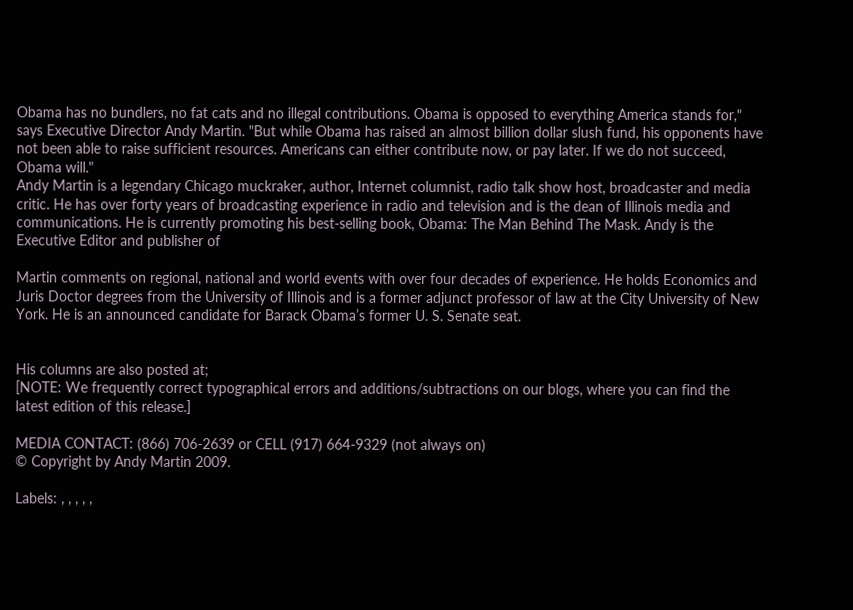Obama has no bundlers, no fat cats and no illegal contributions. Obama is opposed to everything America stands for," says Executive Director Andy Martin. "But while Obama has raised an almost billion dollar slush fund, his opponents have not been able to raise sufficient resources. Americans can either contribute now, or pay later. If we do not succeed, Obama will."
Andy Martin is a legendary Chicago muckraker, author, Internet columnist, radio talk show host, broadcaster and media critic. He has over forty years of broadcasting experience in radio and television and is the dean of Illinois media and communications. He is currently promoting his best-selling book, Obama: The Man Behind The Mask. Andy is the Executive Editor and publisher of

Martin comments on regional, national and world events with over four decades of experience. He holds Economics and Juris Doctor degrees from the University of Illinois and is a former adjunct professor of law at the City University of New York. He is an announced candidate for Barack Obama’s former U. S. Senate seat.


His columns are also posted at;
[NOTE: We frequently correct typographical errors and additions/subtractions on our blogs, where you can find the latest edition of this release.]

MEDIA CONTACT: (866) 706-2639 or CELL (917) 664-9329 (not always on)
© Copyright by Andy Martin 2009.

Labels: , , , , ,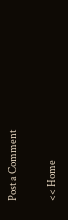Post a Comment

<< Home